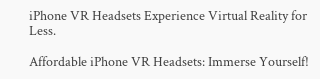iPhone VR Headsets Experience Virtual Reality for Less.

Affordable iPhone VR Headsets: Immerse Yourself!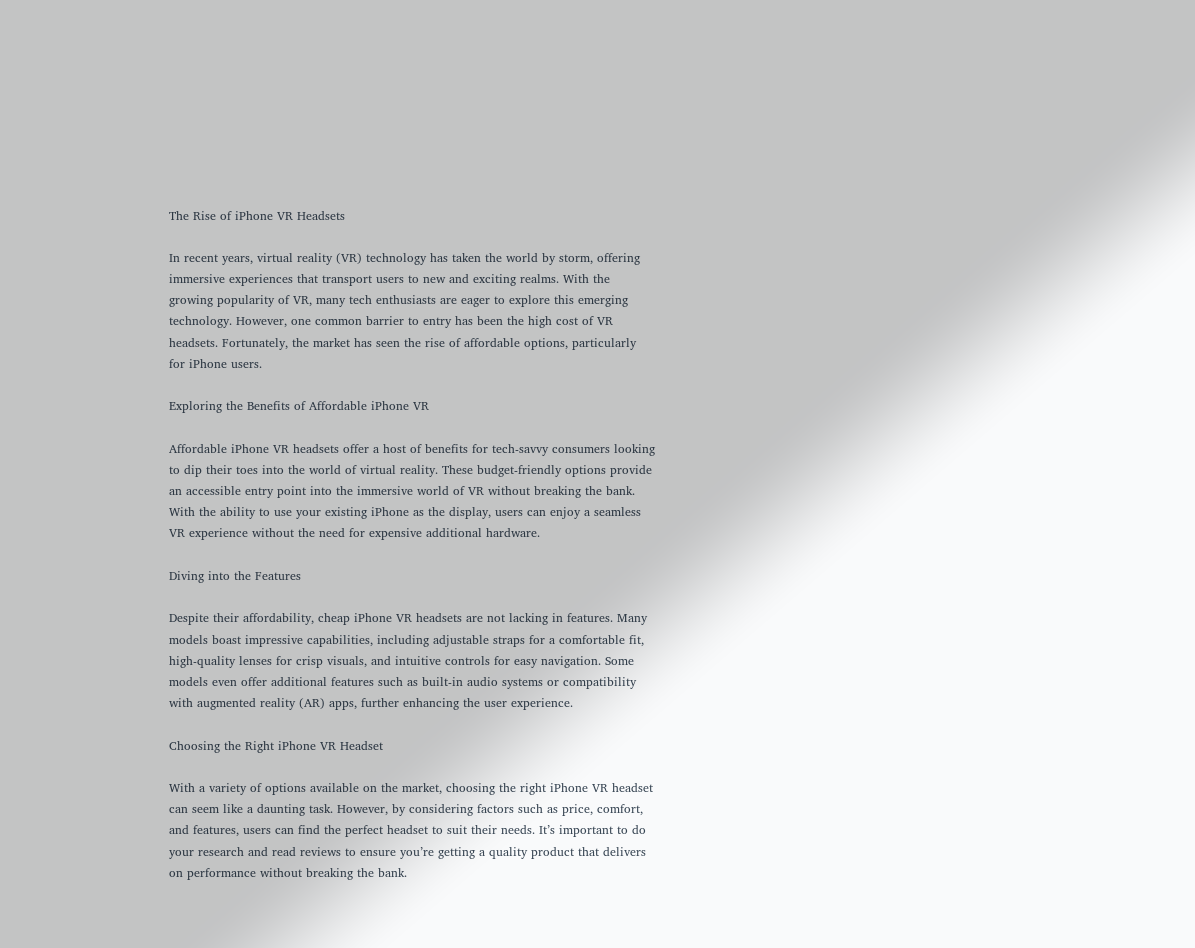The Rise of iPhone VR Headsets

In recent years, virtual reality (VR) technology has taken the world by storm, offering immersive experiences that transport users to new and exciting realms. With the growing popularity of VR, many tech enthusiasts are eager to explore this emerging technology. However, one common barrier to entry has been the high cost of VR headsets. Fortunately, the market has seen the rise of affordable options, particularly for iPhone users.

Exploring the Benefits of Affordable iPhone VR

Affordable iPhone VR headsets offer a host of benefits for tech-savvy consumers looking to dip their toes into the world of virtual reality. These budget-friendly options provide an accessible entry point into the immersive world of VR without breaking the bank. With the ability to use your existing iPhone as the display, users can enjoy a seamless VR experience without the need for expensive additional hardware.

Diving into the Features

Despite their affordability, cheap iPhone VR headsets are not lacking in features. Many models boast impressive capabilities, including adjustable straps for a comfortable fit, high-quality lenses for crisp visuals, and intuitive controls for easy navigation. Some models even offer additional features such as built-in audio systems or compatibility with augmented reality (AR) apps, further enhancing the user experience.

Choosing the Right iPhone VR Headset

With a variety of options available on the market, choosing the right iPhone VR headset can seem like a daunting task. However, by considering factors such as price, comfort, and features, users can find the perfect headset to suit their needs. It’s important to do your research and read reviews to ensure you’re getting a quality product that delivers on performance without breaking the bank.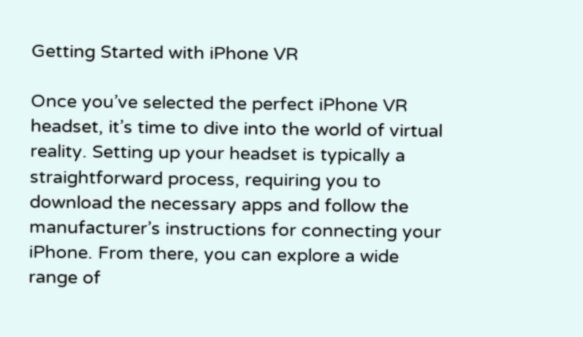Getting Started with iPhone VR

Once you’ve selected the perfect iPhone VR headset, it’s time to dive into the world of virtual reality. Setting up your headset is typically a straightforward process, requiring you to download the necessary apps and follow the manufacturer’s instructions for connecting your iPhone. From there, you can explore a wide range of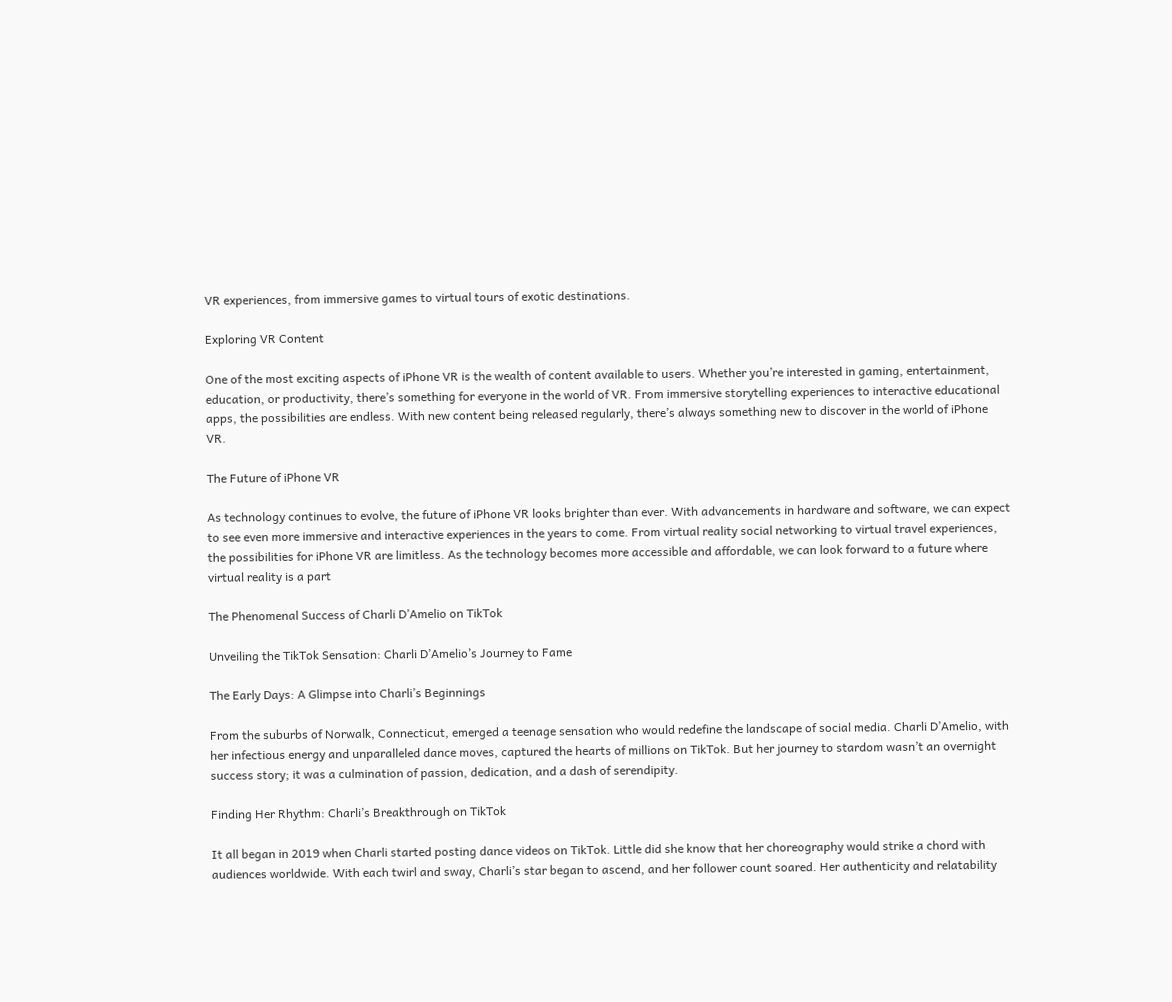VR experiences, from immersive games to virtual tours of exotic destinations.

Exploring VR Content

One of the most exciting aspects of iPhone VR is the wealth of content available to users. Whether you’re interested in gaming, entertainment, education, or productivity, there’s something for everyone in the world of VR. From immersive storytelling experiences to interactive educational apps, the possibilities are endless. With new content being released regularly, there’s always something new to discover in the world of iPhone VR.

The Future of iPhone VR

As technology continues to evolve, the future of iPhone VR looks brighter than ever. With advancements in hardware and software, we can expect to see even more immersive and interactive experiences in the years to come. From virtual reality social networking to virtual travel experiences, the possibilities for iPhone VR are limitless. As the technology becomes more accessible and affordable, we can look forward to a future where virtual reality is a part

The Phenomenal Success of Charli D’Amelio on TikTok

Unveiling the TikTok Sensation: Charli D’Amelio’s Journey to Fame

The Early Days: A Glimpse into Charli’s Beginnings

From the suburbs of Norwalk, Connecticut, emerged a teenage sensation who would redefine the landscape of social media. Charli D’Amelio, with her infectious energy and unparalleled dance moves, captured the hearts of millions on TikTok. But her journey to stardom wasn’t an overnight success story; it was a culmination of passion, dedication, and a dash of serendipity.

Finding Her Rhythm: Charli’s Breakthrough on TikTok

It all began in 2019 when Charli started posting dance videos on TikTok. Little did she know that her choreography would strike a chord with audiences worldwide. With each twirl and sway, Charli’s star began to ascend, and her follower count soared. Her authenticity and relatability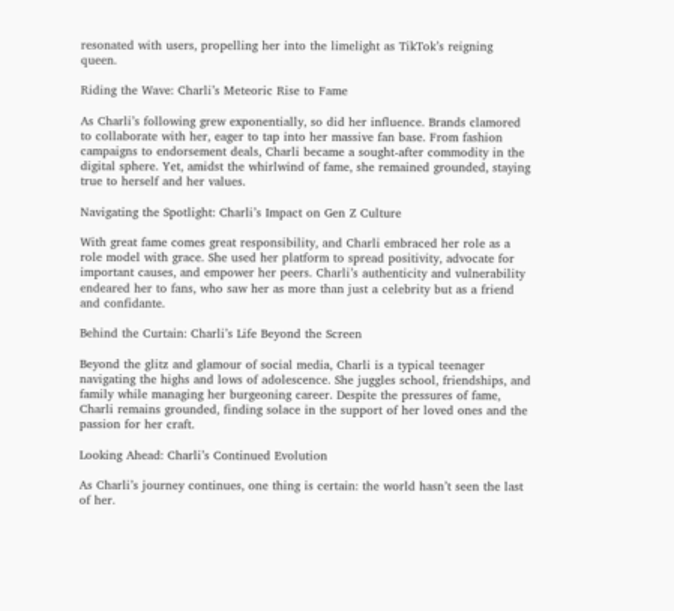resonated with users, propelling her into the limelight as TikTok’s reigning queen.

Riding the Wave: Charli’s Meteoric Rise to Fame

As Charli’s following grew exponentially, so did her influence. Brands clamored to collaborate with her, eager to tap into her massive fan base. From fashion campaigns to endorsement deals, Charli became a sought-after commodity in the digital sphere. Yet, amidst the whirlwind of fame, she remained grounded, staying true to herself and her values.

Navigating the Spotlight: Charli’s Impact on Gen Z Culture

With great fame comes great responsibility, and Charli embraced her role as a role model with grace. She used her platform to spread positivity, advocate for important causes, and empower her peers. Charli’s authenticity and vulnerability endeared her to fans, who saw her as more than just a celebrity but as a friend and confidante.

Behind the Curtain: Charli’s Life Beyond the Screen

Beyond the glitz and glamour of social media, Charli is a typical teenager navigating the highs and lows of adolescence. She juggles school, friendships, and family while managing her burgeoning career. Despite the pressures of fame, Charli remains grounded, finding solace in the support of her loved ones and the passion for her craft.

Looking Ahead: Charli’s Continued Evolution

As Charli’s journey continues, one thing is certain: the world hasn’t seen the last of her.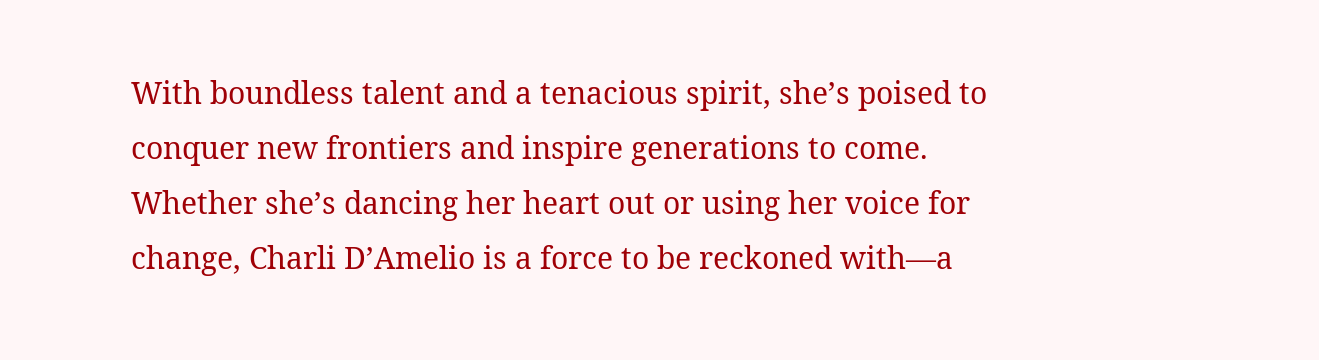With boundless talent and a tenacious spirit, she’s poised to conquer new frontiers and inspire generations to come. Whether she’s dancing her heart out or using her voice for change, Charli D’Amelio is a force to be reckoned with—a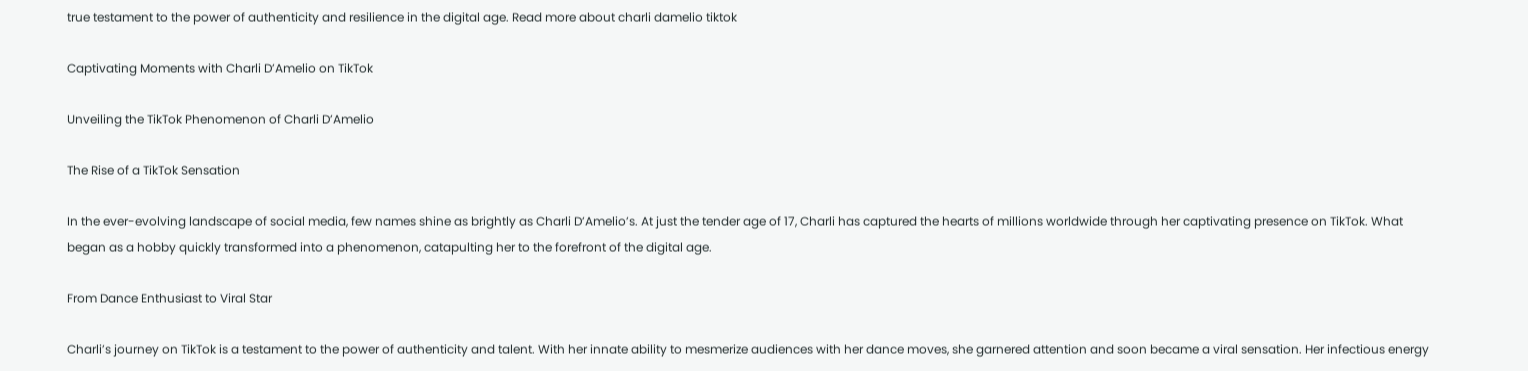true testament to the power of authenticity and resilience in the digital age. Read more about charli damelio tiktok

Captivating Moments with Charli D’Amelio on TikTok

Unveiling the TikTok Phenomenon of Charli D’Amelio

The Rise of a TikTok Sensation

In the ever-evolving landscape of social media, few names shine as brightly as Charli D’Amelio’s. At just the tender age of 17, Charli has captured the hearts of millions worldwide through her captivating presence on TikTok. What began as a hobby quickly transformed into a phenomenon, catapulting her to the forefront of the digital age.

From Dance Enthusiast to Viral Star

Charli’s journey on TikTok is a testament to the power of authenticity and talent. With her innate ability to mesmerize audiences with her dance moves, she garnered attention and soon became a viral sensation. Her infectious energy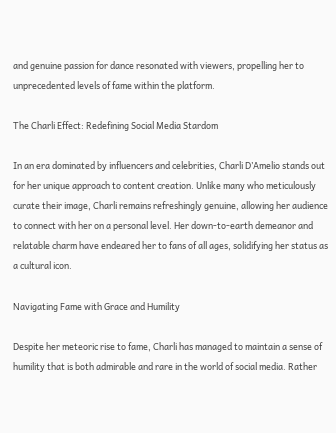and genuine passion for dance resonated with viewers, propelling her to unprecedented levels of fame within the platform.

The Charli Effect: Redefining Social Media Stardom

In an era dominated by influencers and celebrities, Charli D’Amelio stands out for her unique approach to content creation. Unlike many who meticulously curate their image, Charli remains refreshingly genuine, allowing her audience to connect with her on a personal level. Her down-to-earth demeanor and relatable charm have endeared her to fans of all ages, solidifying her status as a cultural icon.

Navigating Fame with Grace and Humility

Despite her meteoric rise to fame, Charli has managed to maintain a sense of humility that is both admirable and rare in the world of social media. Rather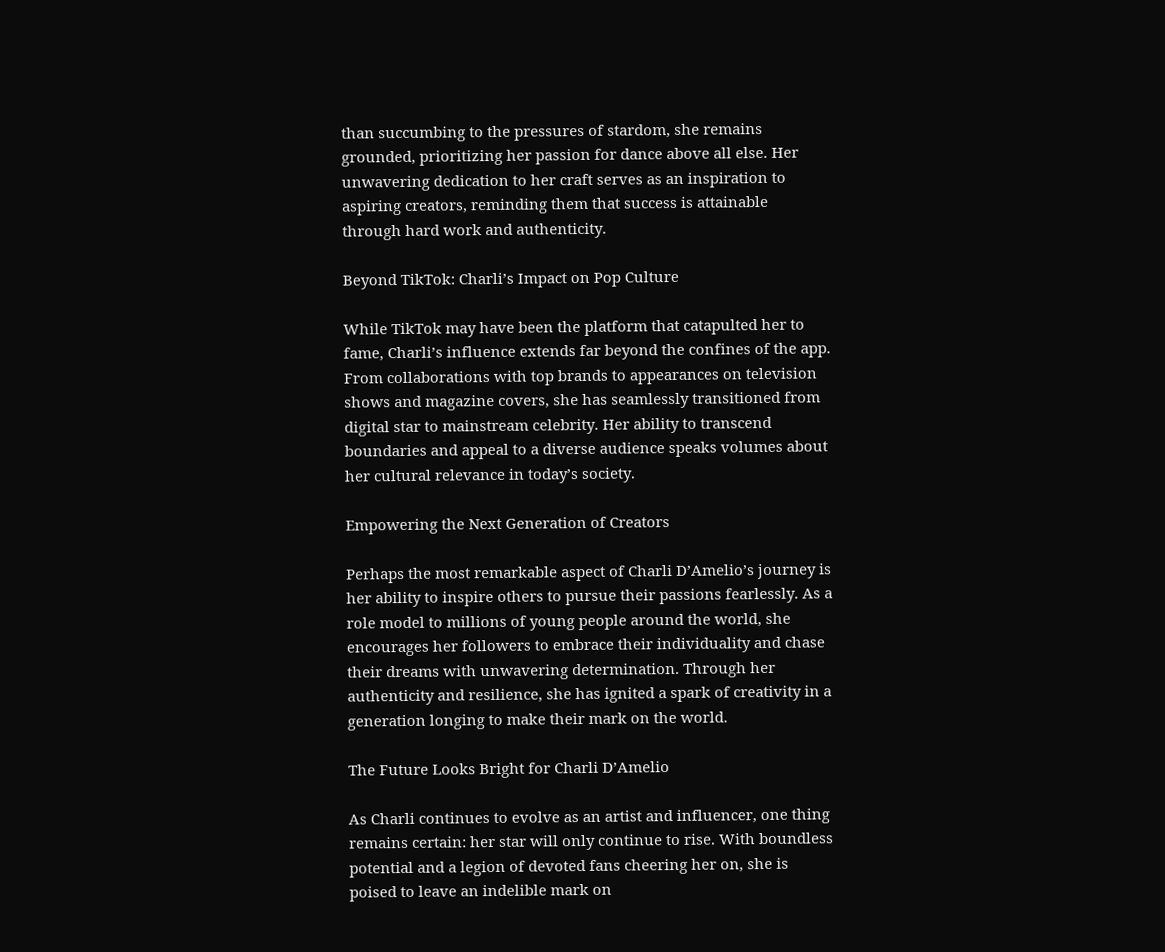than succumbing to the pressures of stardom, she remains grounded, prioritizing her passion for dance above all else. Her unwavering dedication to her craft serves as an inspiration to aspiring creators, reminding them that success is attainable through hard work and authenticity.

Beyond TikTok: Charli’s Impact on Pop Culture

While TikTok may have been the platform that catapulted her to fame, Charli’s influence extends far beyond the confines of the app. From collaborations with top brands to appearances on television shows and magazine covers, she has seamlessly transitioned from digital star to mainstream celebrity. Her ability to transcend boundaries and appeal to a diverse audience speaks volumes about her cultural relevance in today’s society.

Empowering the Next Generation of Creators

Perhaps the most remarkable aspect of Charli D’Amelio’s journey is her ability to inspire others to pursue their passions fearlessly. As a role model to millions of young people around the world, she encourages her followers to embrace their individuality and chase their dreams with unwavering determination. Through her authenticity and resilience, she has ignited a spark of creativity in a generation longing to make their mark on the world.

The Future Looks Bright for Charli D’Amelio

As Charli continues to evolve as an artist and influencer, one thing remains certain: her star will only continue to rise. With boundless potential and a legion of devoted fans cheering her on, she is poised to leave an indelible mark on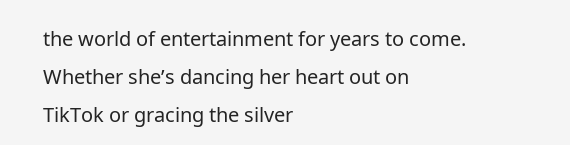the world of entertainment for years to come. Whether she’s dancing her heart out on TikTok or gracing the silver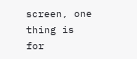screen, one thing is for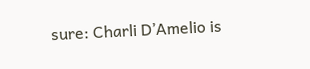sure: Charli D’Amelio is